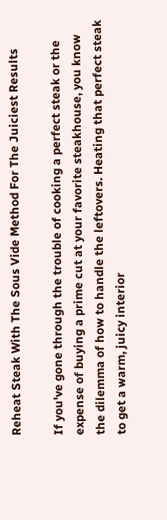Reheat Steak With The Sous Vide Method For The Juiciest Results

If you've gone through the trouble of cooking a perfect steak or the expense of buying a prime cut at your favorite steakhouse, you know the dilemma of how to handle the leftovers. Heating that perfect steak to get a warm, juicy interior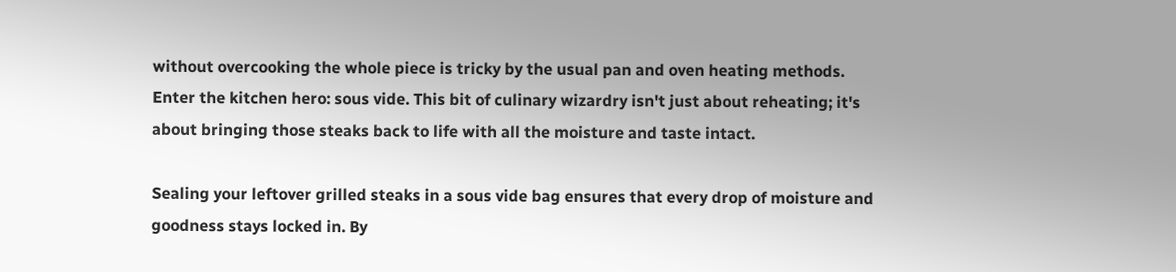without overcooking the whole piece is tricky by the usual pan and oven heating methods. Enter the kitchen hero: sous vide. This bit of culinary wizardry isn't just about reheating; it's about bringing those steaks back to life with all the moisture and taste intact.

Sealing your leftover grilled steaks in a sous vide bag ensures that every drop of moisture and goodness stays locked in. By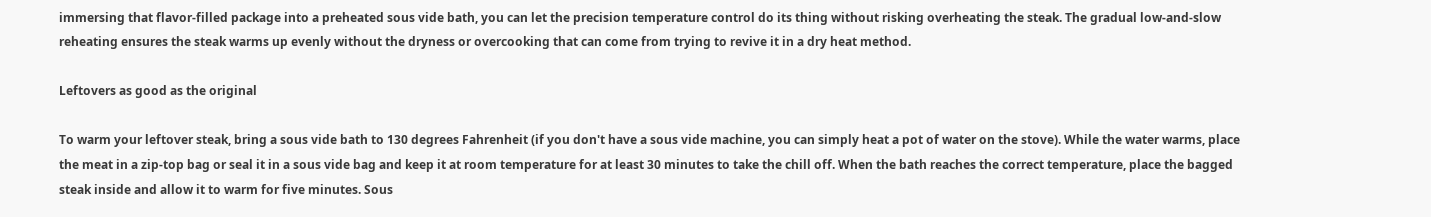immersing that flavor-filled package into a preheated sous vide bath, you can let the precision temperature control do its thing without risking overheating the steak. The gradual low-and-slow reheating ensures the steak warms up evenly without the dryness or overcooking that can come from trying to revive it in a dry heat method.

Leftovers as good as the original

To warm your leftover steak, bring a sous vide bath to 130 degrees Fahrenheit (if you don't have a sous vide machine, you can simply heat a pot of water on the stove). While the water warms, place the meat in a zip-top bag or seal it in a sous vide bag and keep it at room temperature for at least 30 minutes to take the chill off. When the bath reaches the correct temperature, place the bagged steak inside and allow it to warm for five minutes. Sous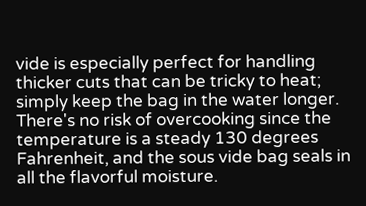vide is especially perfect for handling thicker cuts that can be tricky to heat; simply keep the bag in the water longer. There's no risk of overcooking since the temperature is a steady 130 degrees Fahrenheit, and the sous vide bag seals in all the flavorful moisture.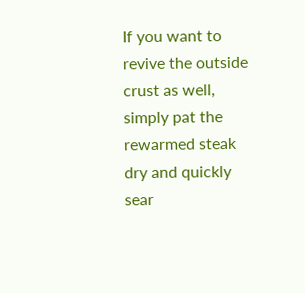If you want to revive the outside crust as well, simply pat the rewarmed steak dry and quickly sear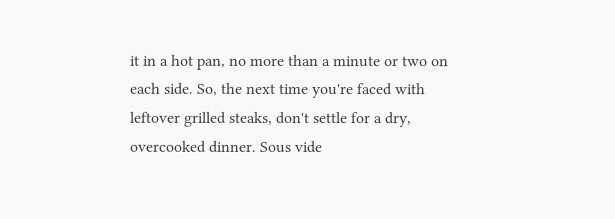it in a hot pan, no more than a minute or two on each side. So, the next time you're faced with leftover grilled steaks, don't settle for a dry, overcooked dinner. Sous vide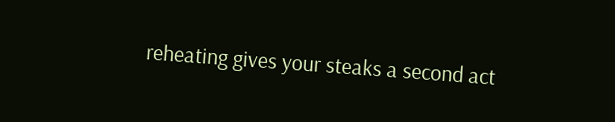reheating gives your steaks a second act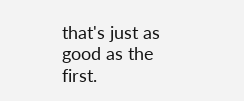that's just as good as the first.